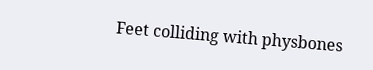Feet colliding with physbones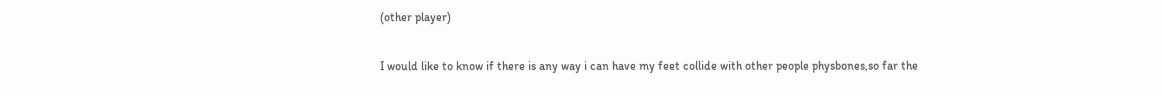(other player)


I would like to know if there is any way i can have my feet collide with other people physbones,so far the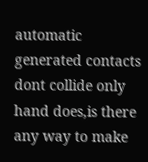automatic generated contacts dont collide only hand does,is there any way to make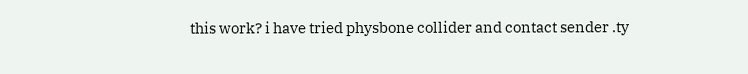this work? i have tried physbone collider and contact sender .ty